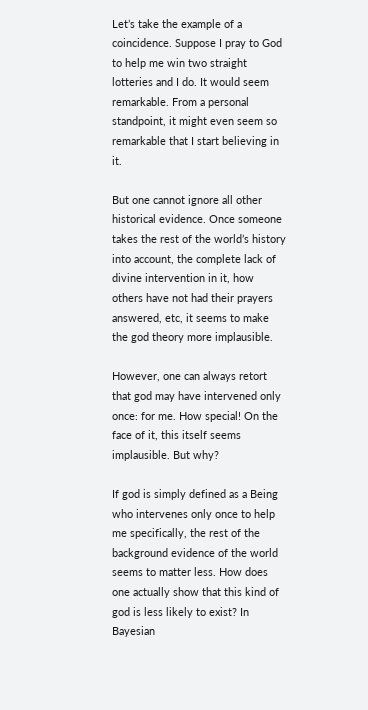Let’s take the example of a coincidence. Suppose I pray to God to help me win two straight lotteries and I do. It would seem remarkable. From a personal standpoint, it might even seem so remarkable that I start believing in it.

But one cannot ignore all other historical evidence. Once someone takes the rest of the world’s history into account, the complete lack of divine intervention in it, how others have not had their prayers answered, etc, it seems to make the god theory more implausible.

However, one can always retort that god may have intervened only once: for me. How special! On the face of it, this itself seems implausible. But why?

If god is simply defined as a Being who intervenes only once to help me specifically, the rest of the background evidence of the world seems to matter less. How does one actually show that this kind of god is less likely to exist? In Bayesian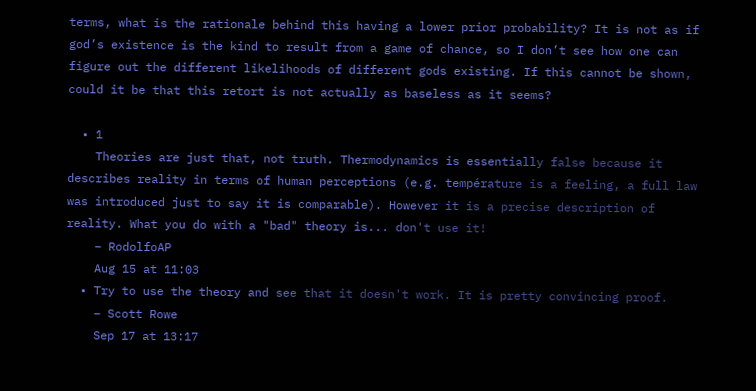terms, what is the rationale behind this having a lower prior probability? It is not as if god’s existence is the kind to result from a game of chance, so I don’t see how one can figure out the different likelihoods of different gods existing. If this cannot be shown, could it be that this retort is not actually as baseless as it seems?

  • 1
    Theories are just that, not truth. Thermodynamics is essentially false because it describes reality in terms of human perceptions (e.g. température is a feeling, a full law was introduced just to say it is comparable). However it is a precise description of reality. What you do with a "bad" theory is... don't use it!
    – RodolfoAP
    Aug 15 at 11:03
  • Try to use the theory and see that it doesn't work. It is pretty convincing proof.
    – Scott Rowe
    Sep 17 at 13:17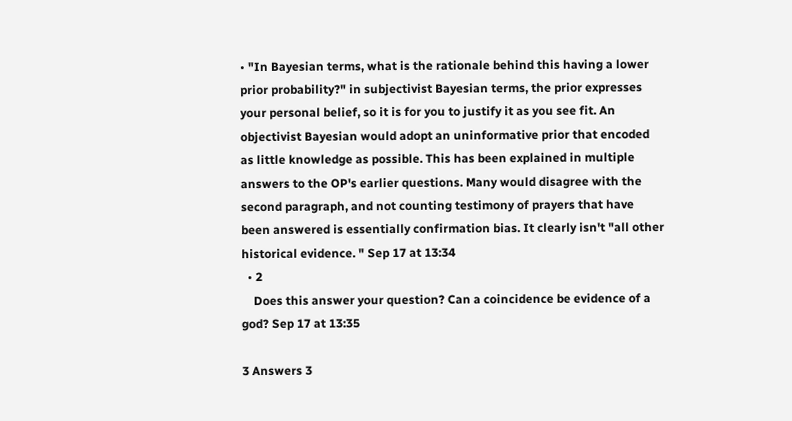• "In Bayesian terms, what is the rationale behind this having a lower prior probability?" in subjectivist Bayesian terms, the prior expresses your personal belief, so it is for you to justify it as you see fit. An objectivist Bayesian would adopt an uninformative prior that encoded as little knowledge as possible. This has been explained in multiple answers to the OP's earlier questions. Many would disagree with the second paragraph, and not counting testimony of prayers that have been answered is essentially confirmation bias. It clearly isn't "all other historical evidence. " Sep 17 at 13:34
  • 2
    Does this answer your question? Can a coincidence be evidence of a god? Sep 17 at 13:35

3 Answers 3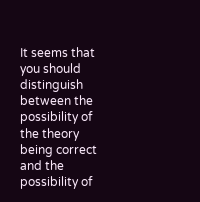It seems that you should distinguish between the possibility of the theory being correct and the possibility of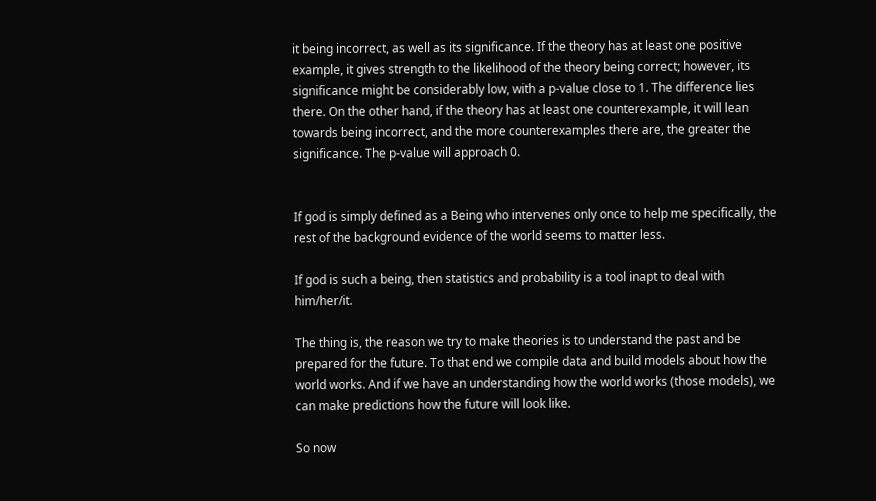it being incorrect, as well as its significance. If the theory has at least one positive example, it gives strength to the likelihood of the theory being correct; however, its significance might be considerably low, with a p-value close to 1. The difference lies there. On the other hand, if the theory has at least one counterexample, it will lean towards being incorrect, and the more counterexamples there are, the greater the significance. The p-value will approach 0.


If god is simply defined as a Being who intervenes only once to help me specifically, the rest of the background evidence of the world seems to matter less.

If god is such a being, then statistics and probability is a tool inapt to deal with him/her/it.

The thing is, the reason we try to make theories is to understand the past and be prepared for the future. To that end we compile data and build models about how the world works. And if we have an understanding how the world works (those models), we can make predictions how the future will look like.

So now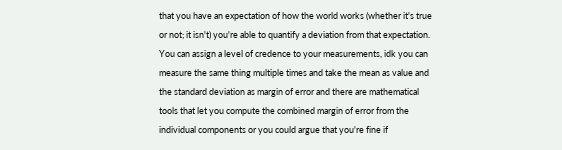that you have an expectation of how the world works (whether it's true or not; it isn't) you're able to quantify a deviation from that expectation. You can assign a level of credence to your measurements, idk you can measure the same thing multiple times and take the mean as value and the standard deviation as margin of error and there are mathematical tools that let you compute the combined margin of error from the individual components or you could argue that you're fine if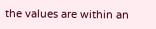the values are within an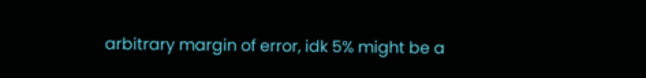arbitrary margin of error, idk 5% might be a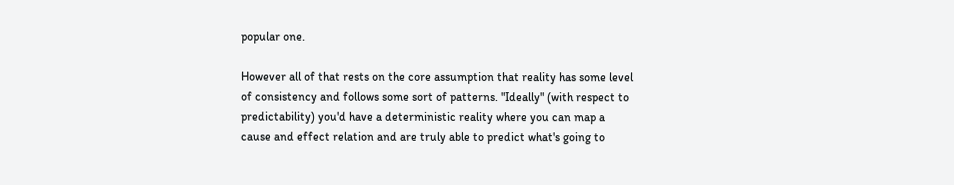popular one.

However all of that rests on the core assumption that reality has some level of consistency and follows some sort of patterns. "Ideally" (with respect to predictability) you'd have a deterministic reality where you can map a cause and effect relation and are truly able to predict what's going to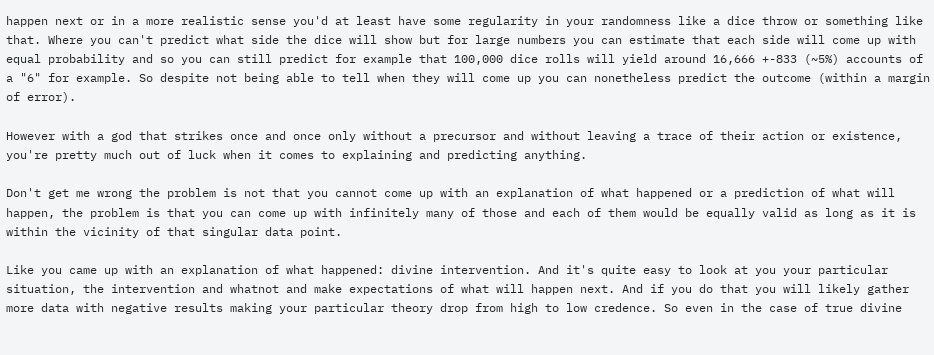happen next or in a more realistic sense you'd at least have some regularity in your randomness like a dice throw or something like that. Where you can't predict what side the dice will show but for large numbers you can estimate that each side will come up with equal probability and so you can still predict for example that 100,000 dice rolls will yield around 16,666 +-833 (~5%) accounts of a "6" for example. So despite not being able to tell when they will come up you can nonetheless predict the outcome (within a margin of error).

However with a god that strikes once and once only without a precursor and without leaving a trace of their action or existence, you're pretty much out of luck when it comes to explaining and predicting anything.

Don't get me wrong the problem is not that you cannot come up with an explanation of what happened or a prediction of what will happen, the problem is that you can come up with infinitely many of those and each of them would be equally valid as long as it is within the vicinity of that singular data point.

Like you came up with an explanation of what happened: divine intervention. And it's quite easy to look at you your particular situation, the intervention and whatnot and make expectations of what will happen next. And if you do that you will likely gather more data with negative results making your particular theory drop from high to low credence. So even in the case of true divine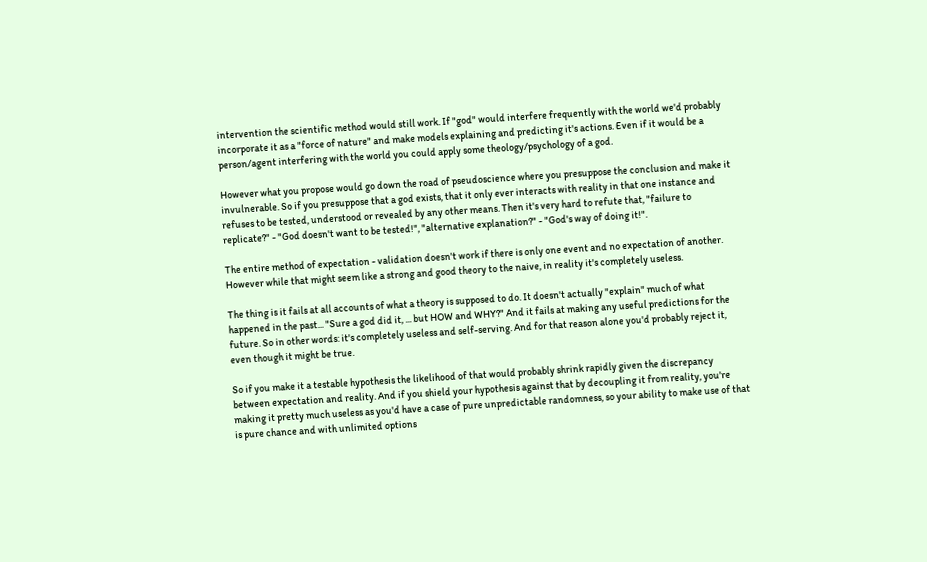intervention the scientific method would still work. If "god" would interfere frequently with the world we'd probably incorporate it as a "force of nature" and make models explaining and predicting it's actions. Even if it would be a person/agent interfering with the world you could apply some theology/psychology of a god.

However what you propose would go down the road of pseudoscience where you presuppose the conclusion and make it invulnerable. So if you presuppose that a god exists, that it only ever interacts with reality in that one instance and refuses to be tested, understood or revealed by any other means. Then it's very hard to refute that, "failure to replicate?" - "God doesn't want to be tested!", "alternative explanation?" - "God's way of doing it!".

The entire method of expectation - validation doesn't work if there is only one event and no expectation of another. However while that might seem like a strong and good theory to the naive, in reality it's completely useless.

The thing is it fails at all accounts of what a theory is supposed to do. It doesn't actually "explain" much of what happened in the past... "Sure a god did it, ... but HOW and WHY?" And it fails at making any useful predictions for the future. So in other words: it's completely useless and self-serving. And for that reason alone you'd probably reject it, even though it might be true.

So if you make it a testable hypothesis the likelihood of that would probably shrink rapidly given the discrepancy between expectation and reality. And if you shield your hypothesis against that by decoupling it from reality, you're making it pretty much useless as you'd have a case of pure unpredictable randomness, so your ability to make use of that is pure chance and with unlimited options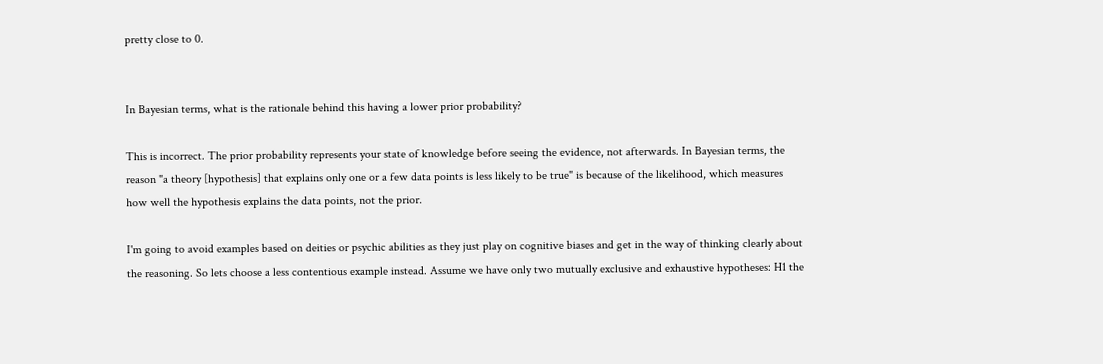pretty close to 0.


In Bayesian terms, what is the rationale behind this having a lower prior probability?

This is incorrect. The prior probability represents your state of knowledge before seeing the evidence, not afterwards. In Bayesian terms, the reason "a theory [hypothesis] that explains only one or a few data points is less likely to be true" is because of the likelihood, which measures how well the hypothesis explains the data points, not the prior.

I'm going to avoid examples based on deities or psychic abilities as they just play on cognitive biases and get in the way of thinking clearly about the reasoning. So lets choose a less contentious example instead. Assume we have only two mutually exclusive and exhaustive hypotheses: H1 the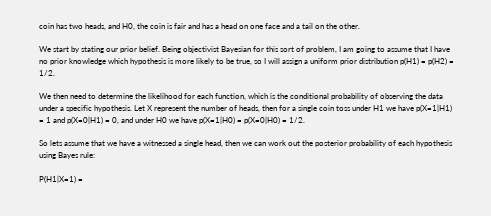coin has two heads, and H0, the coin is fair and has a head on one face and a tail on the other.

We start by stating our prior belief. Being objectivist Bayesian for this sort of problem, I am going to assume that I have no prior knowledge which hypothesis is more likely to be true, so I will assign a uniform prior distribution p(H1) = p(H2) = 1/2.

We then need to determine the likelihood for each function, which is the conditional probability of observing the data under a specific hypothesis. Let X represent the number of heads, then for a single coin toss under H1 we have p(X=1|H1) = 1 and p(X=0|H1) = 0, and under H0 we have p(X=1|H0) = p(X=0|H0) = 1/2.

So lets assume that we have a witnessed a single head, then we can work out the posterior probability of each hypothesis using Bayes rule:

P(H1|X=1) =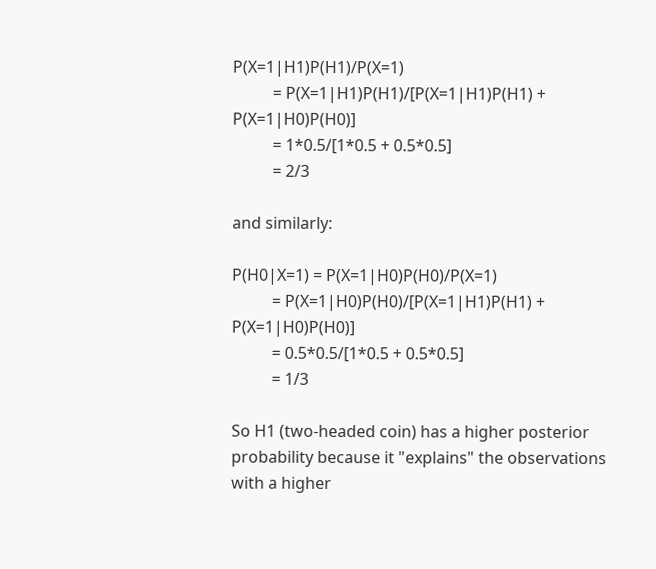P(X=1|H1)P(H1)/P(X=1)
          = P(X=1|H1)P(H1)/[P(X=1|H1)P(H1) + P(X=1|H0)P(H0)]
          = 1*0.5/[1*0.5 + 0.5*0.5]
          = 2/3

and similarly:

P(H0|X=1) = P(X=1|H0)P(H0)/P(X=1)
          = P(X=1|H0)P(H0)/[P(X=1|H1)P(H1) + P(X=1|H0)P(H0)]
          = 0.5*0.5/[1*0.5 + 0.5*0.5]
          = 1/3

So H1 (two-headed coin) has a higher posterior probability because it "explains" the observations with a higher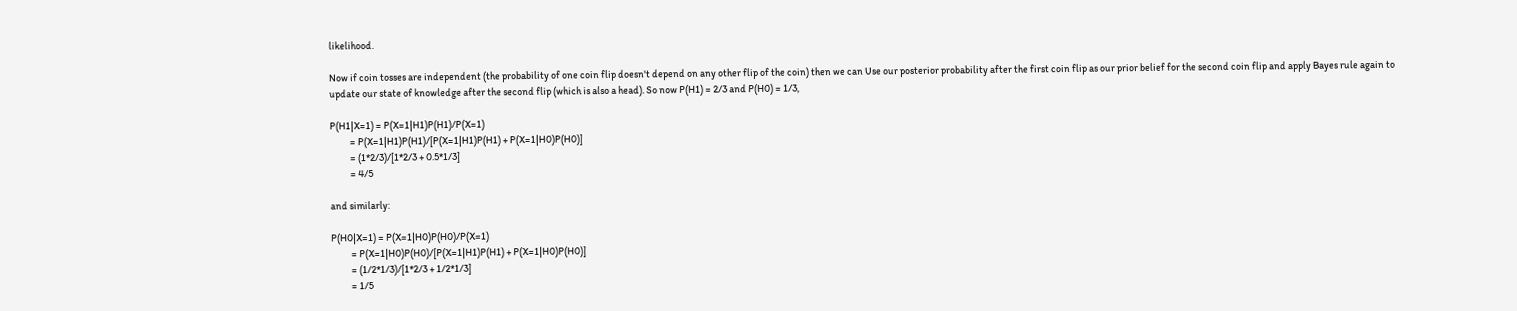likelihood.

Now if coin tosses are independent (the probability of one coin flip doesn't depend on any other flip of the coin) then we can Use our posterior probability after the first coin flip as our prior belief for the second coin flip and apply Bayes rule again to update our state of knowledge after the second flip (which is also a head). So now P(H1) = 2/3 and P(H0) = 1/3,

P(H1|X=1) = P(X=1|H1)P(H1)/P(X=1)
          = P(X=1|H1)P(H1)/[P(X=1|H1)P(H1) + P(X=1|H0)P(H0)]
          = (1*2/3)/[1*2/3 + 0.5*1/3]
          = 4/5

and similarly:

P(H0|X=1) = P(X=1|H0)P(H0)/P(X=1)
          = P(X=1|H0)P(H0)/[P(X=1|H1)P(H1) + P(X=1|H0)P(H0)]
          = (1/2*1/3)/[1*2/3 + 1/2*1/3]
          = 1/5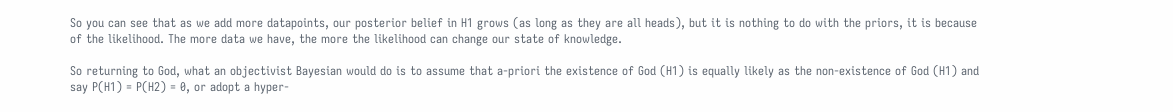So you can see that as we add more datapoints, our posterior belief in H1 grows (as long as they are all heads), but it is nothing to do with the priors, it is because of the likelihood. The more data we have, the more the likelihood can change our state of knowledge.

So returning to God, what an objectivist Bayesian would do is to assume that a-priori the existence of God (H1) is equally likely as the non-existence of God (H1) and say P(H1) = P(H2) = 0, or adopt a hyper-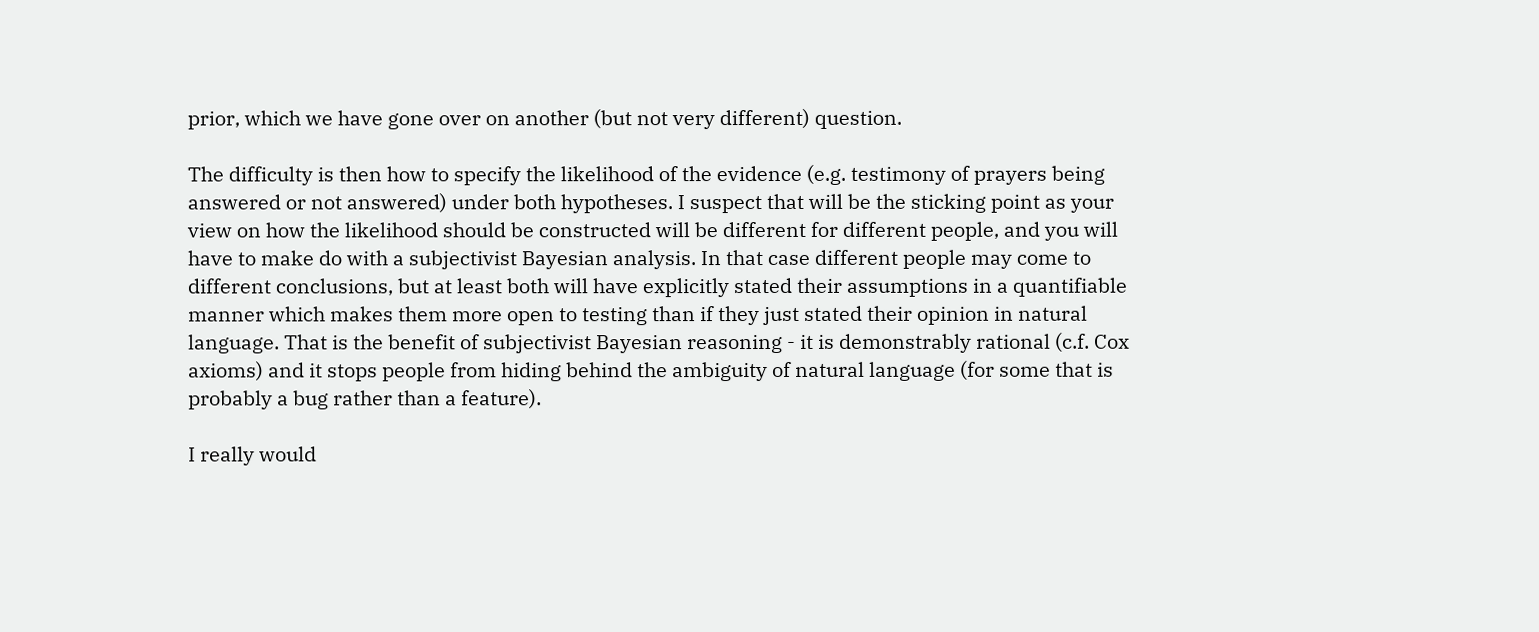prior, which we have gone over on another (but not very different) question.

The difficulty is then how to specify the likelihood of the evidence (e.g. testimony of prayers being answered or not answered) under both hypotheses. I suspect that will be the sticking point as your view on how the likelihood should be constructed will be different for different people, and you will have to make do with a subjectivist Bayesian analysis. In that case different people may come to different conclusions, but at least both will have explicitly stated their assumptions in a quantifiable manner which makes them more open to testing than if they just stated their opinion in natural language. That is the benefit of subjectivist Bayesian reasoning - it is demonstrably rational (c.f. Cox axioms) and it stops people from hiding behind the ambiguity of natural language (for some that is probably a bug rather than a feature).

I really would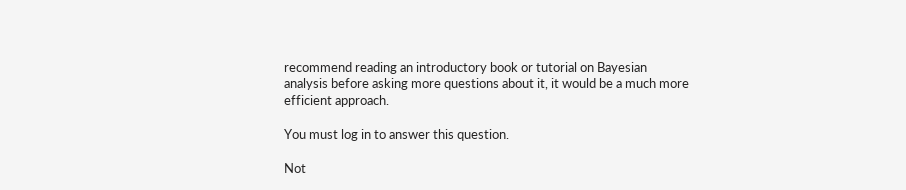recommend reading an introductory book or tutorial on Bayesian analysis before asking more questions about it, it would be a much more efficient approach.

You must log in to answer this question.

Not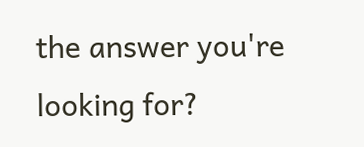the answer you're looking for?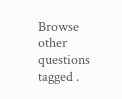Browse other questions tagged .